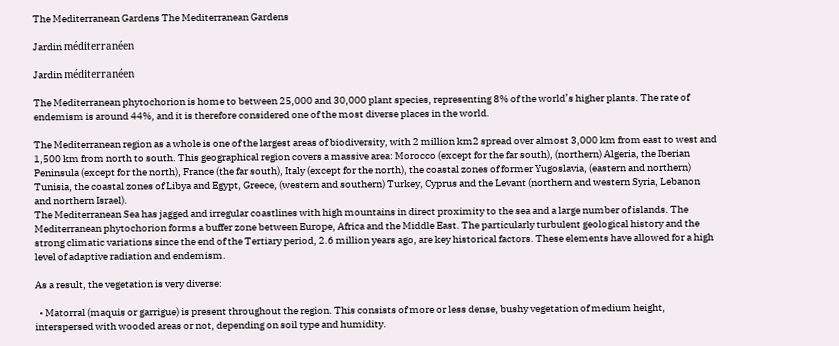The Mediterranean Gardens The Mediterranean Gardens

Jardin méditerranéen

Jardin méditerranéen

The Mediterranean phytochorion is home to between 25,000 and 30,000 plant species, representing 8% of the world’s higher plants. The rate of endemism is around 44%, and it is therefore considered one of the most diverse places in the world.

The Mediterranean region as a whole is one of the largest areas of biodiversity, with 2 million km2 spread over almost 3,000 km from east to west and 1,500 km from north to south. This geographical region covers a massive area: Morocco (except for the far south), (northern) Algeria, the Iberian Peninsula (except for the north), France (the far south), Italy (except for the north), the coastal zones of former Yugoslavia, (eastern and northern) Tunisia, the coastal zones of Libya and Egypt, Greece, (western and southern) Turkey, Cyprus and the Levant (northern and western Syria, Lebanon and northern Israel).
The Mediterranean Sea has jagged and irregular coastlines with high mountains in direct proximity to the sea and a large number of islands. The Mediterranean phytochorion forms a buffer zone between Europe, Africa and the Middle East. The particularly turbulent geological history and the strong climatic variations since the end of the Tertiary period, 2.6 million years ago, are key historical factors. These elements have allowed for a high level of adaptive radiation and endemism.

As a result, the vegetation is very diverse:

  • Matorral (maquis or garrigue) is present throughout the region. This consists of more or less dense, bushy vegetation of medium height, interspersed with wooded areas or not, depending on soil type and humidity.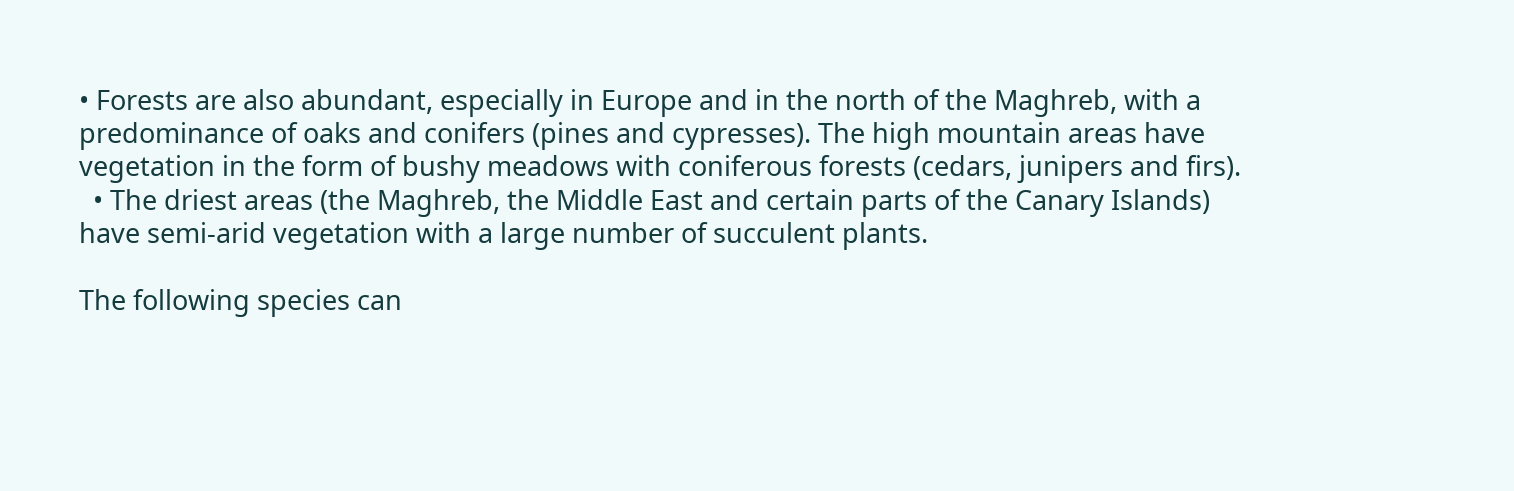• Forests are also abundant, especially in Europe and in the north of the Maghreb, with a predominance of oaks and conifers (pines and cypresses). The high mountain areas have vegetation in the form of bushy meadows with coniferous forests (cedars, junipers and firs).
  • The driest areas (the Maghreb, the Middle East and certain parts of the Canary Islands) have semi-arid vegetation with a large number of succulent plants.

The following species can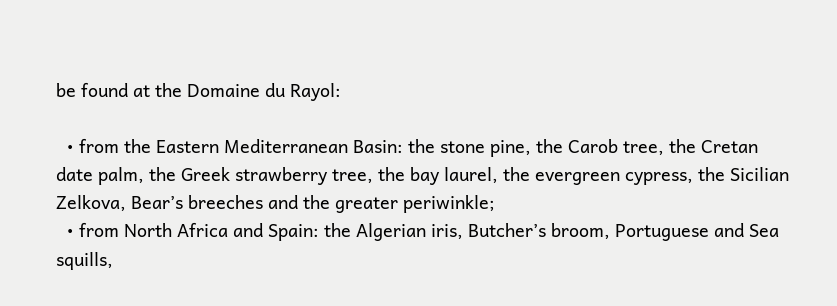be found at the Domaine du Rayol:

  • from the Eastern Mediterranean Basin: the stone pine, the Carob tree, the Cretan date palm, the Greek strawberry tree, the bay laurel, the evergreen cypress, the Sicilian Zelkova, Bear’s breeches and the greater periwinkle;
  • from North Africa and Spain: the Algerian iris, Butcher’s broom, Portuguese and Sea squills,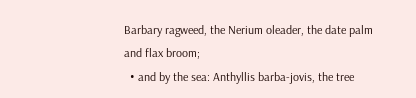Barbary ragweed, the Nerium oleader, the date palm and flax broom;
  • and by the sea: Anthyllis barba-jovis, the tree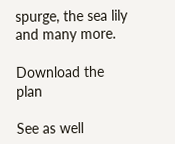spurge, the sea lily and many more.

Download the plan

See as well